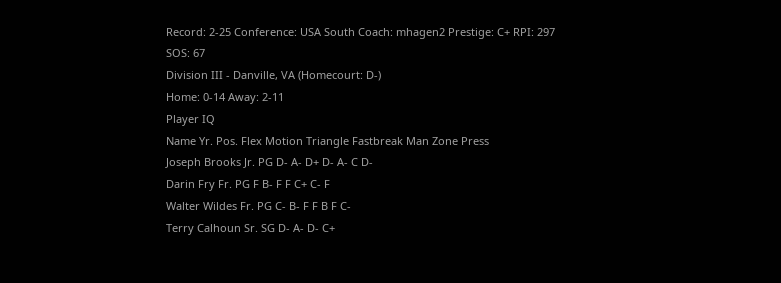Record: 2-25 Conference: USA South Coach: mhagen2 Prestige: C+ RPI: 297 SOS: 67
Division III - Danville, VA (Homecourt: D-)
Home: 0-14 Away: 2-11
Player IQ
Name Yr. Pos. Flex Motion Triangle Fastbreak Man Zone Press
Joseph Brooks Jr. PG D- A- D+ D- A- C D-
Darin Fry Fr. PG F B- F F C+ C- F
Walter Wildes Fr. PG C- B- F F B F C-
Terry Calhoun Sr. SG D- A- D- C+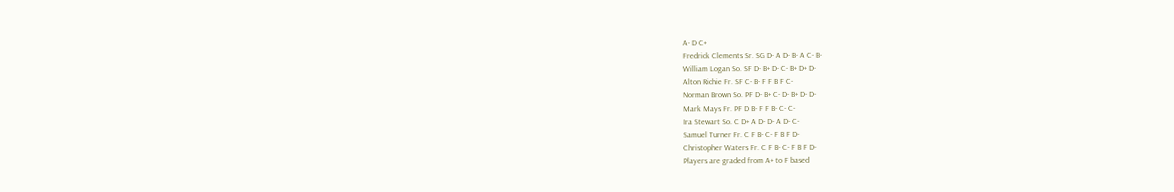A- D C+
Fredrick Clements Sr. SG D- A D- B- A C- B-
William Logan So. SF D- B+ D- C- B+ D+ D-
Alton Richie Fr. SF C- B- F F B F C-
Norman Brown So. PF D- B+ C- D- B+ D- D-
Mark Mays Fr. PF D B- F F B- C- C-
Ira Stewart So. C D+ A D- D- A D- C-
Samuel Turner Fr. C F B- C- F B F D-
Christopher Waters Fr. C F B- C- F B F D-
Players are graded from A+ to F based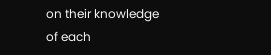on their knowledge of each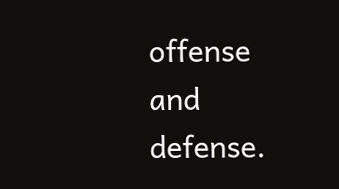offense and defense.